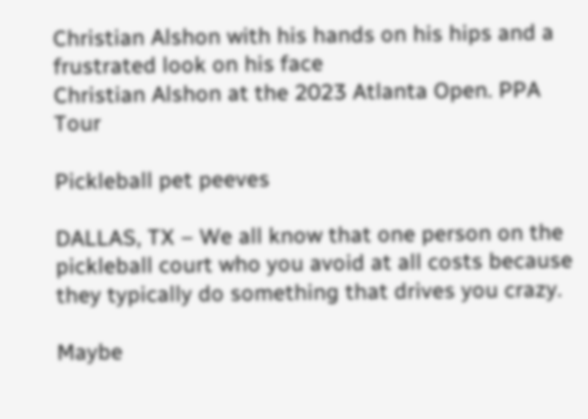Christian Alshon with his hands on his hips and a frustrated look on his face
Christian Alshon at the 2023 Atlanta Open. PPA Tour

Pickleball pet peeves

DALLAS, TX – We all know that one person on the pickleball court who you avoid at all costs because they typically do something that drives you crazy.

Maybe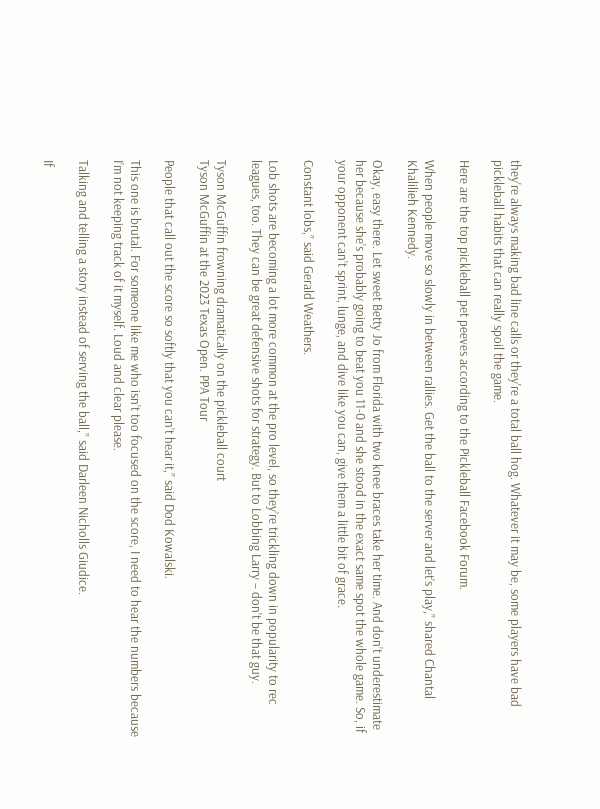they're always making bad line calls or they're a total ball hog. Whatever it may be, some players have bad pickleball habits that can really spoil the game.

Here are the top pickleball pet peeves according to the Pickleball Facebook Forum.

When people move so slowly in between rallies. Get the ball to the server and let’s play,” shared Chantal Khalilieh Kennedy.

Okay, easy there. Let sweet Betty Jo from Florida with two knee braces take her time. And don’t underestimate her because she’s probably going to beat you 11-0 and she stood in the exact same spot the whole game. So, if your opponent can’t sprint, lunge, and dive like you can, give them a little bit of grace.

Constant lobs,” said Gerald Weathers.

Lob shots are becoming a lot more common at the pro level, so they’re trickling down in popularity to rec leagues, too. They can be great defensive shots for strategy. But to Lobbing Larry – don’t be that guy.

Tyson McGuffin frowning dramatically on the pickleball court
Tyson McGuffin at the 2023 Texas Open. PPA Tour

People that call out the score so softly that you can’t hear it,” said Dod Kowalski.

This one is brutal. For someone like me who isn’t too focused on the score, I need to hear the numbers because I’m not keeping track of it myself. Loud and clear please.

Talking and telling a story instead of serving the ball,” said Darleen Nicholls Giudice.

If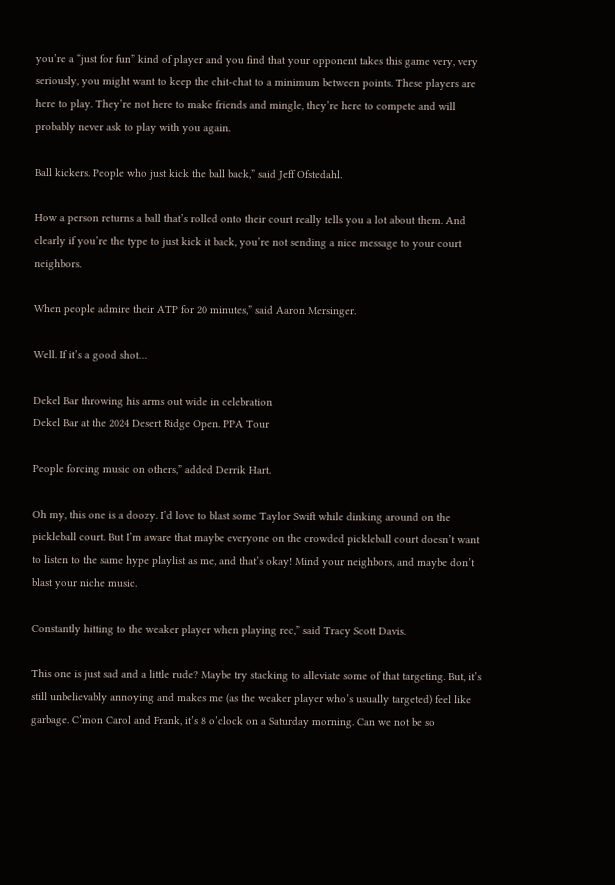you’re a “just for fun” kind of player and you find that your opponent takes this game very, very seriously, you might want to keep the chit-chat to a minimum between points. These players are here to play. They’re not here to make friends and mingle, they’re here to compete and will probably never ask to play with you again.

Ball kickers. People who just kick the ball back,” said Jeff Ofstedahl.

How a person returns a ball that’s rolled onto their court really tells you a lot about them. And clearly if you’re the type to just kick it back, you’re not sending a nice message to your court neighbors.

When people admire their ATP for 20 minutes,” said Aaron Mersinger.

Well. If it’s a good shot…

Dekel Bar throwing his arms out wide in celebration
Dekel Bar at the 2024 Desert Ridge Open. PPA Tour

People forcing music on others,” added Derrik Hart.

Oh my, this one is a doozy. I’d love to blast some Taylor Swift while dinking around on the pickleball court. But I’m aware that maybe everyone on the crowded pickleball court doesn’t want to listen to the same hype playlist as me, and that’s okay! Mind your neighbors, and maybe don’t blast your niche music.

Constantly hitting to the weaker player when playing rec,” said Tracy Scott Davis.

This one is just sad and a little rude? Maybe try stacking to alleviate some of that targeting. But, it’s still unbelievably annoying and makes me (as the weaker player who’s usually targeted) feel like garbage. C’mon Carol and Frank, it’s 8 o’clock on a Saturday morning. Can we not be so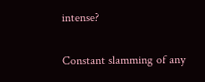intense?

Constant slamming of any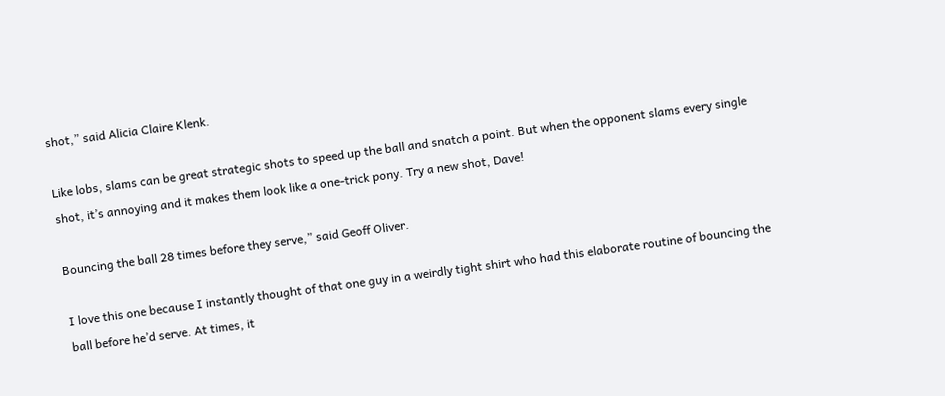shot,” said Alicia Claire Klenk.

Like lobs, slams can be great strategic shots to speed up the ball and snatch a point. But when the opponent slams every single shot, it’s annoying and it makes them look like a one-trick pony. Try a new shot, Dave!

Bouncing the ball 28 times before they serve,” said Geoff Oliver.

I love this one because I instantly thought of that one guy in a weirdly tight shirt who had this elaborate routine of bouncing the ball before he’d serve. At times, it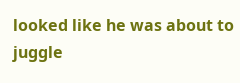looked like he was about to juggle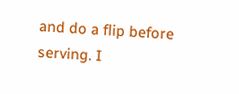and do a flip before serving. I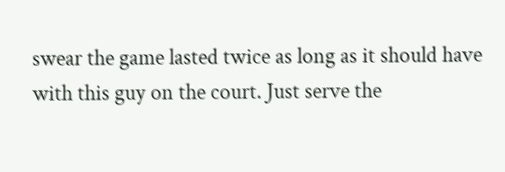swear the game lasted twice as long as it should have with this guy on the court. Just serve the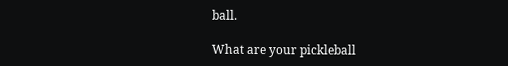ball.

What are your pickleball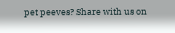pet peeves? Share with us on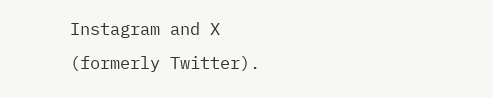Instagram and X (formerly Twitter).